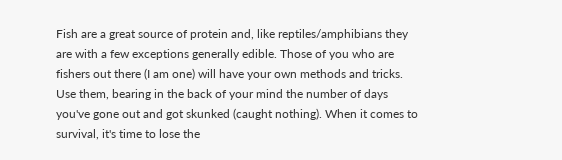Fish are a great source of protein and, like reptiles/amphibians they are with a few exceptions generally edible. Those of you who are fishers out there (I am one) will have your own methods and tricks. Use them, bearing in the back of your mind the number of days you've gone out and got skunked (caught nothing). When it comes to survival, it's time to lose the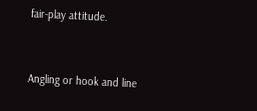fair-play attitude.


Angling or hook and line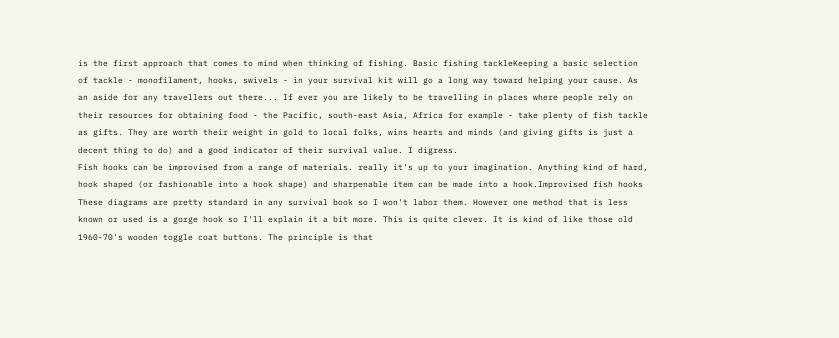is the first approach that comes to mind when thinking of fishing. Basic fishing tackleKeeping a basic selection of tackle - monofilament, hooks, swivels - in your survival kit will go a long way toward helping your cause. As an aside for any travellers out there... If ever you are likely to be travelling in places where people rely on their resources for obtaining food - the Pacific, south-east Asia, Africa for example - take plenty of fish tackle as gifts. They are worth their weight in gold to local folks, wins hearts and minds (and giving gifts is just a decent thing to do) and a good indicator of their survival value. I digress.
Fish hooks can be improvised from a range of materials. really it's up to your imagination. Anything kind of hard, hook shaped (or fashionable into a hook shape) and sharpenable item can be made into a hook.Improvised fish hooks These diagrams are pretty standard in any survival book so I won't labor them. However one method that is less known or used is a gorge hook so I'll explain it a bit more. This is quite clever. It is kind of like those old 1960-70's wooden toggle coat buttons. The principle is that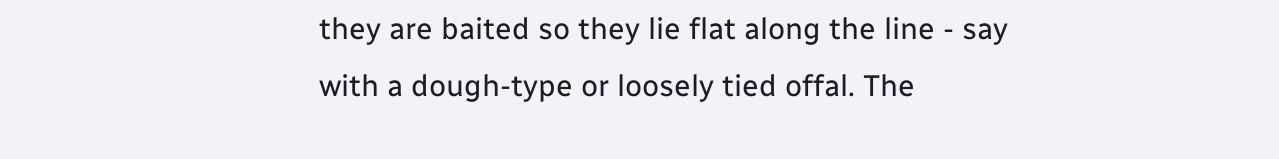they are baited so they lie flat along the line - say with a dough-type or loosely tied offal. The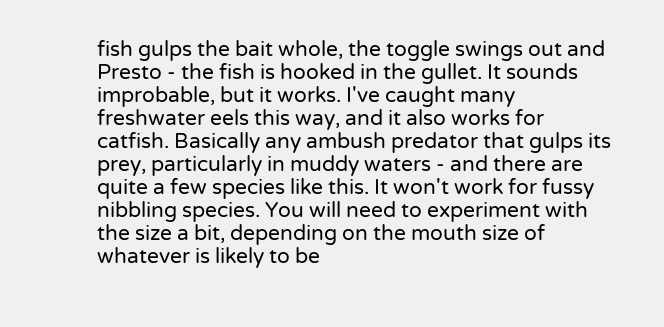fish gulps the bait whole, the toggle swings out and Presto - the fish is hooked in the gullet. It sounds improbable, but it works. I've caught many freshwater eels this way, and it also works for catfish. Basically any ambush predator that gulps its prey, particularly in muddy waters - and there are quite a few species like this. It won't work for fussy nibbling species. You will need to experiment with the size a bit, depending on the mouth size of whatever is likely to be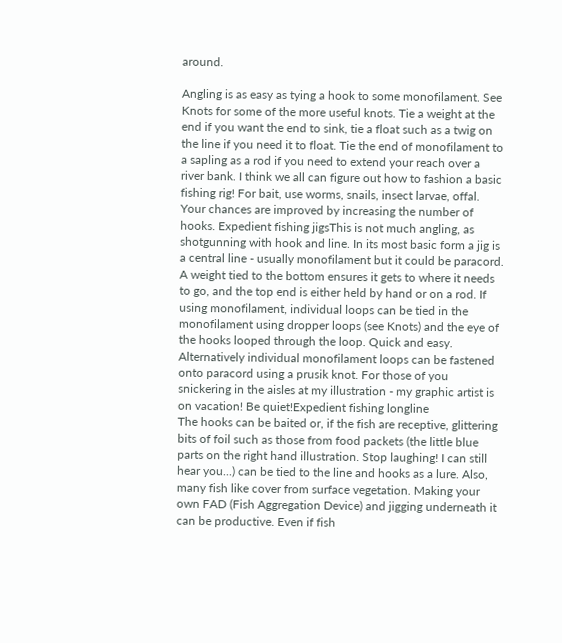around.

Angling is as easy as tying a hook to some monofilament. See Knots for some of the more useful knots. Tie a weight at the end if you want the end to sink, tie a float such as a twig on the line if you need it to float. Tie the end of monofilament to a sapling as a rod if you need to extend your reach over a river bank. I think we all can figure out how to fashion a basic fishing rig! For bait, use worms, snails, insect larvae, offal.
Your chances are improved by increasing the number of hooks. Expedient fishing jigsThis is not much angling, as shotgunning with hook and line. In its most basic form a jig is a central line - usually monofilament but it could be paracord. A weight tied to the bottom ensures it gets to where it needs to go, and the top end is either held by hand or on a rod. If using monofilament, individual loops can be tied in the monofilament using dropper loops (see Knots) and the eye of the hooks looped through the loop. Quick and easy. Alternatively individual monofilament loops can be fastened onto paracord using a prusik knot. For those of you snickering in the aisles at my illustration - my graphic artist is on vacation! Be quiet!Expedient fishing longline
The hooks can be baited or, if the fish are receptive, glittering bits of foil such as those from food packets (the little blue parts on the right hand illustration. Stop laughing! I can still hear you...) can be tied to the line and hooks as a lure. Also, many fish like cover from surface vegetation. Making your own FAD (Fish Aggregation Device) and jigging underneath it can be productive. Even if fish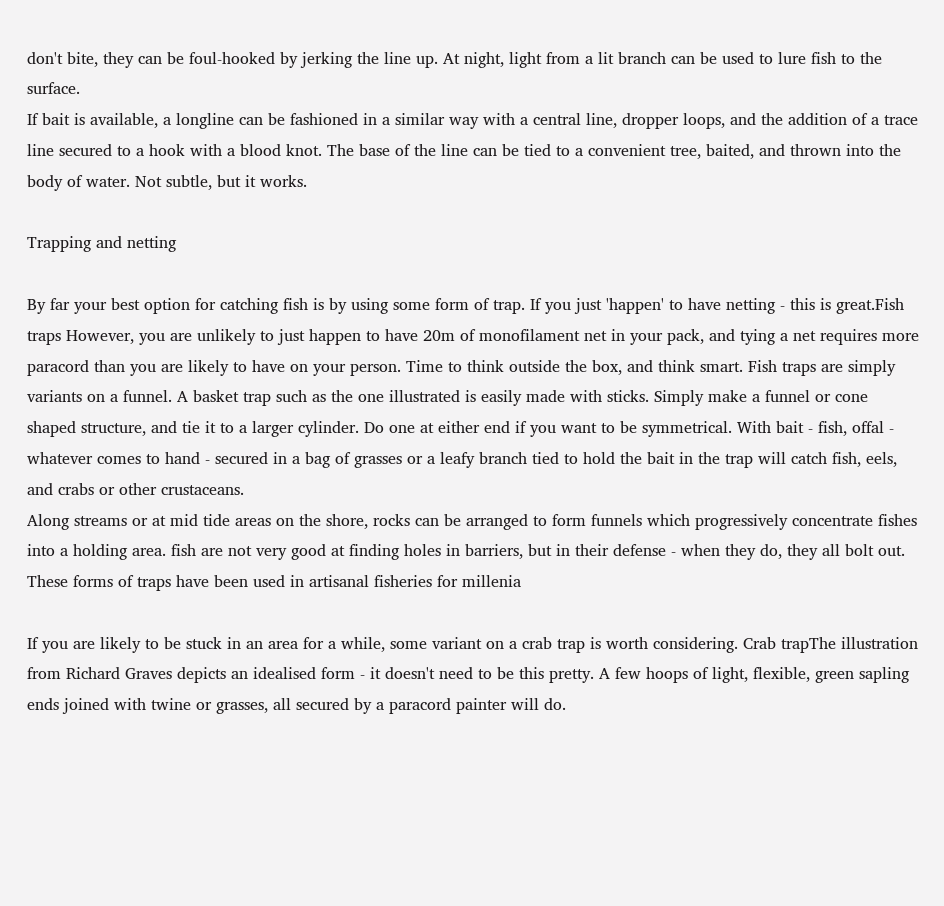don't bite, they can be foul-hooked by jerking the line up. At night, light from a lit branch can be used to lure fish to the surface.
If bait is available, a longline can be fashioned in a similar way with a central line, dropper loops, and the addition of a trace line secured to a hook with a blood knot. The base of the line can be tied to a convenient tree, baited, and thrown into the body of water. Not subtle, but it works.

Trapping and netting

By far your best option for catching fish is by using some form of trap. If you just 'happen' to have netting - this is great.Fish traps However, you are unlikely to just happen to have 20m of monofilament net in your pack, and tying a net requires more paracord than you are likely to have on your person. Time to think outside the box, and think smart. Fish traps are simply variants on a funnel. A basket trap such as the one illustrated is easily made with sticks. Simply make a funnel or cone shaped structure, and tie it to a larger cylinder. Do one at either end if you want to be symmetrical. With bait - fish, offal - whatever comes to hand - secured in a bag of grasses or a leafy branch tied to hold the bait in the trap will catch fish, eels, and crabs or other crustaceans.
Along streams or at mid tide areas on the shore, rocks can be arranged to form funnels which progressively concentrate fishes into a holding area. fish are not very good at finding holes in barriers, but in their defense - when they do, they all bolt out. These forms of traps have been used in artisanal fisheries for millenia

If you are likely to be stuck in an area for a while, some variant on a crab trap is worth considering. Crab trapThe illustration from Richard Graves depicts an idealised form - it doesn't need to be this pretty. A few hoops of light, flexible, green sapling ends joined with twine or grasses, all secured by a paracord painter will do.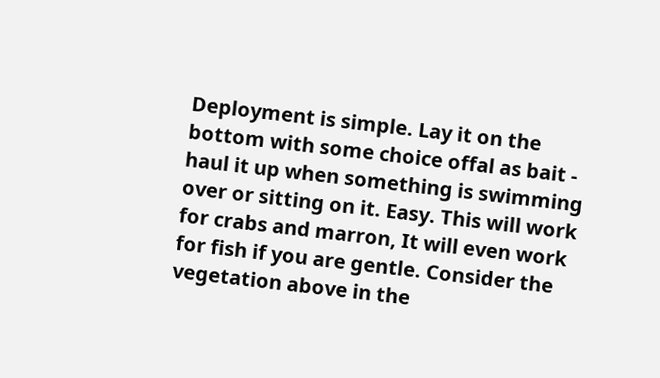Deployment is simple. Lay it on the bottom with some choice offal as bait - haul it up when something is swimming over or sitting on it. Easy. This will work for crabs and marron, It will even work for fish if you are gentle. Consider the vegetation above in the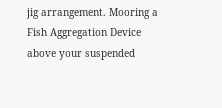jig arrangement. Mooring a Fish Aggregation Device above your suspended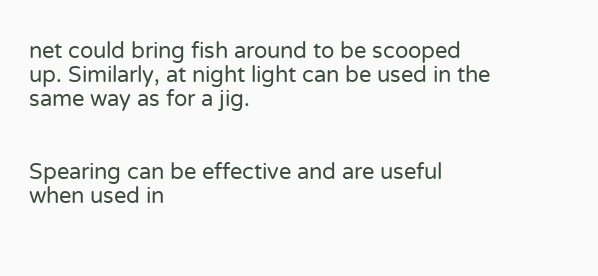net could bring fish around to be scooped up. Similarly, at night light can be used in the same way as for a jig.


Spearing can be effective and are useful when used in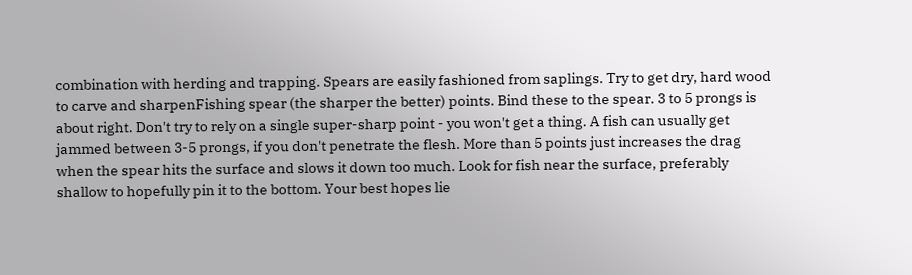combination with herding and trapping. Spears are easily fashioned from saplings. Try to get dry, hard wood to carve and sharpenFishing spear (the sharper the better) points. Bind these to the spear. 3 to 5 prongs is about right. Don't try to rely on a single super-sharp point - you won't get a thing. A fish can usually get jammed between 3-5 prongs, if you don't penetrate the flesh. More than 5 points just increases the drag when the spear hits the surface and slows it down too much. Look for fish near the surface, preferably shallow to hopefully pin it to the bottom. Your best hopes lie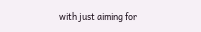with just aiming for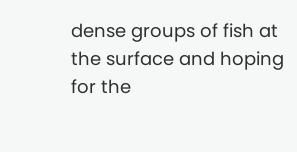dense groups of fish at the surface and hoping for the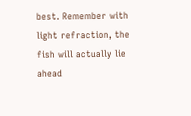best. Remember with light refraction, the fish will actually lie ahead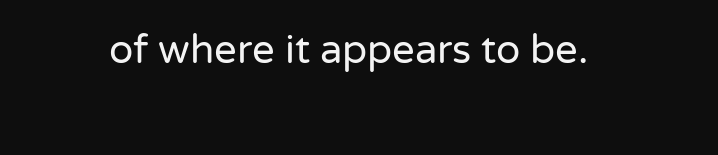of where it appears to be.